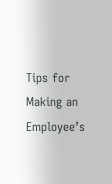Tips for Making an Employee’s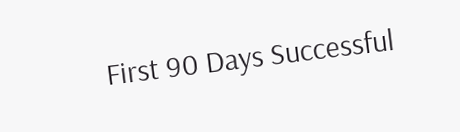First 90 Days Successful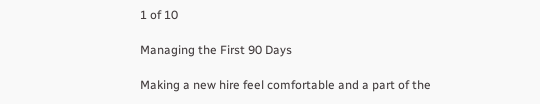1 of 10

Managing the First 90 Days

Making a new hire feel comfortable and a part of the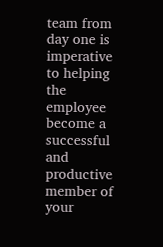team from day one is imperative to helping the employee become a successful and productive member of your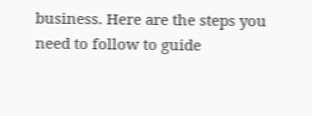business. Here are the steps you need to follow to guide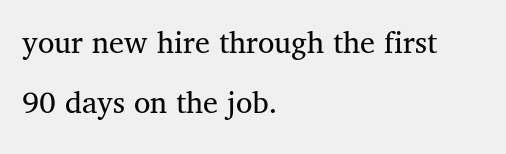your new hire through the first 90 days on the job.